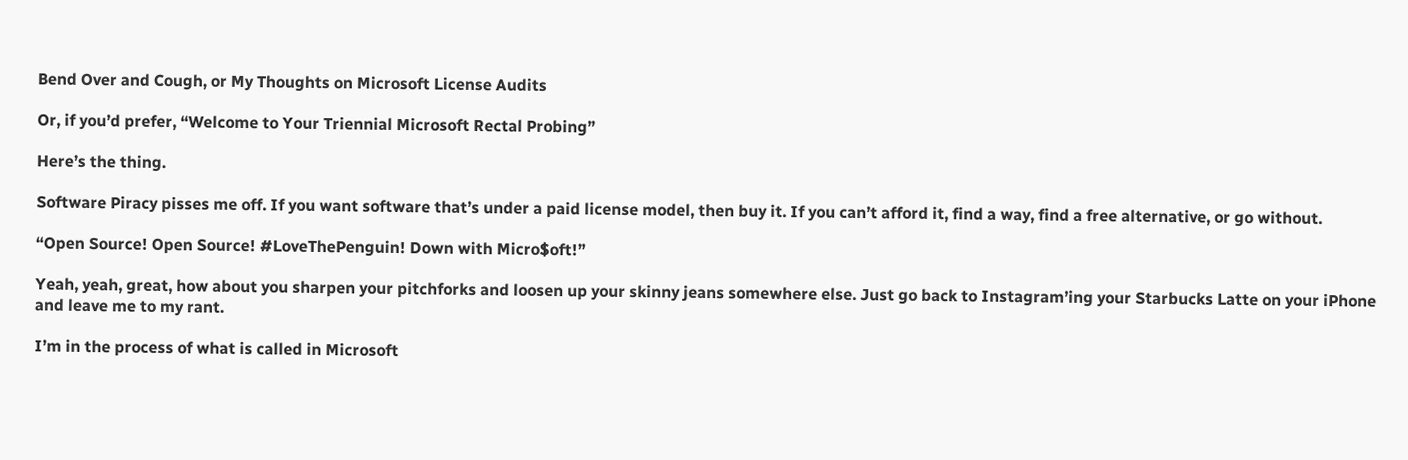Bend Over and Cough, or My Thoughts on Microsoft License Audits

Or, if you’d prefer, “Welcome to Your Triennial Microsoft Rectal Probing”

Here’s the thing.

Software Piracy pisses me off. If you want software that’s under a paid license model, then buy it. If you can’t afford it, find a way, find a free alternative, or go without.

“Open Source! Open Source! #LoveThePenguin! Down with Micro$oft!”

Yeah, yeah, great, how about you sharpen your pitchforks and loosen up your skinny jeans somewhere else. Just go back to Instagram’ing your Starbucks Latte on your iPhone and leave me to my rant.

I’m in the process of what is called in Microsoft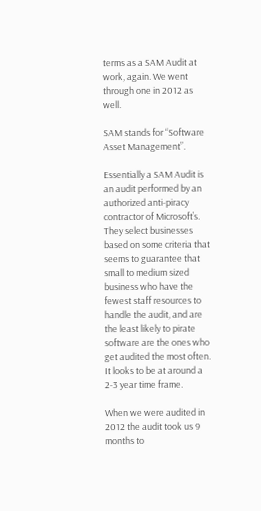terms as a SAM Audit at work, again. We went through one in 2012 as well.

SAM stands for “Software Asset Management”.

Essentially a SAM Audit is an audit performed by an authorized anti-piracy contractor of Microsoft’s. They select businesses based on some criteria that seems to guarantee that small to medium sized business who have the fewest staff resources to handle the audit, and are the least likely to pirate software are the ones who get audited the most often. It looks to be at around a 2-3 year time frame.

When we were audited in 2012 the audit took us 9 months to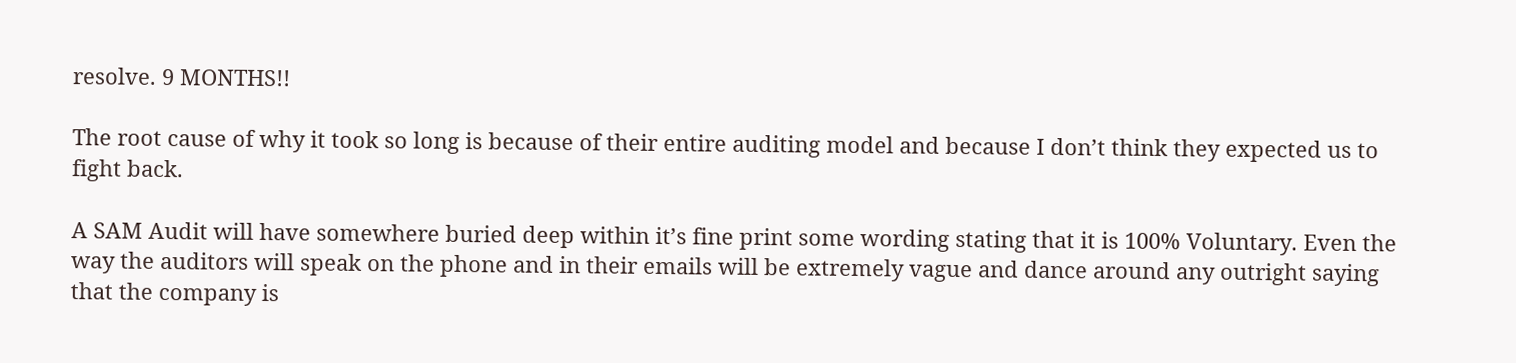resolve. 9 MONTHS!!

The root cause of why it took so long is because of their entire auditing model and because I don’t think they expected us to fight back.

A SAM Audit will have somewhere buried deep within it’s fine print some wording stating that it is 100% Voluntary. Even the way the auditors will speak on the phone and in their emails will be extremely vague and dance around any outright saying that the company is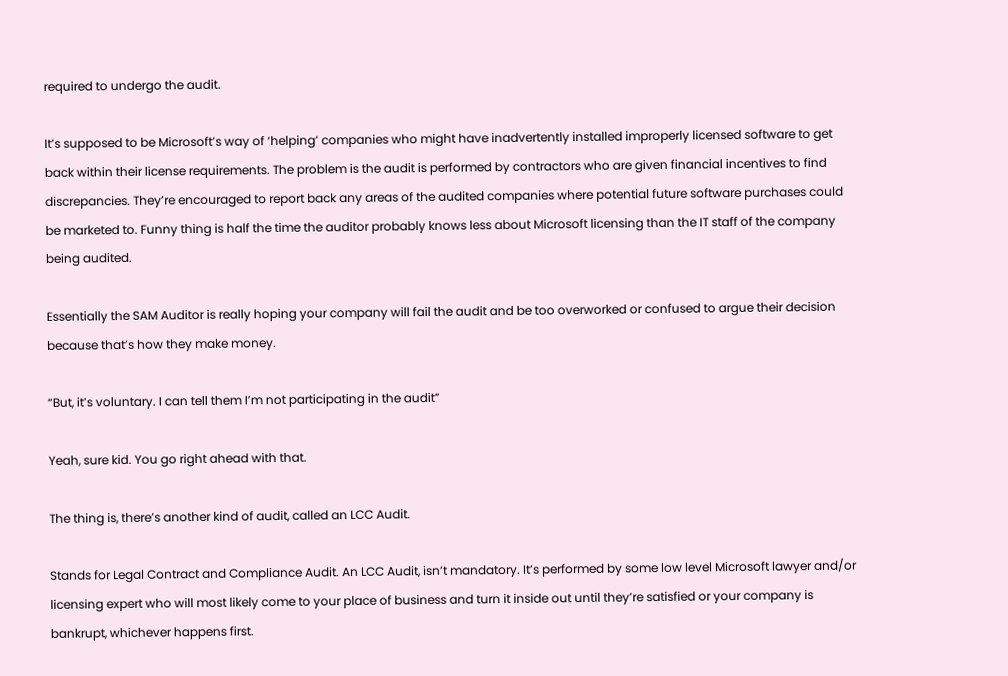required to undergo the audit.

It’s supposed to be Microsoft’s way of ‘helping’ companies who might have inadvertently installed improperly licensed software to get back within their license requirements. The problem is the audit is performed by contractors who are given financial incentives to find discrepancies. They’re encouraged to report back any areas of the audited companies where potential future software purchases could be marketed to. Funny thing is half the time the auditor probably knows less about Microsoft licensing than the IT staff of the company being audited.

Essentially the SAM Auditor is really hoping your company will fail the audit and be too overworked or confused to argue their decision because that’s how they make money.

“But, it’s voluntary. I can tell them I’m not participating in the audit”

Yeah, sure kid. You go right ahead with that.

The thing is, there’s another kind of audit, called an LCC Audit.

Stands for Legal Contract and Compliance Audit. An LCC Audit, isn’t mandatory. It’s performed by some low level Microsoft lawyer and/or licensing expert who will most likely come to your place of business and turn it inside out until they’re satisfied or your company is bankrupt, whichever happens first.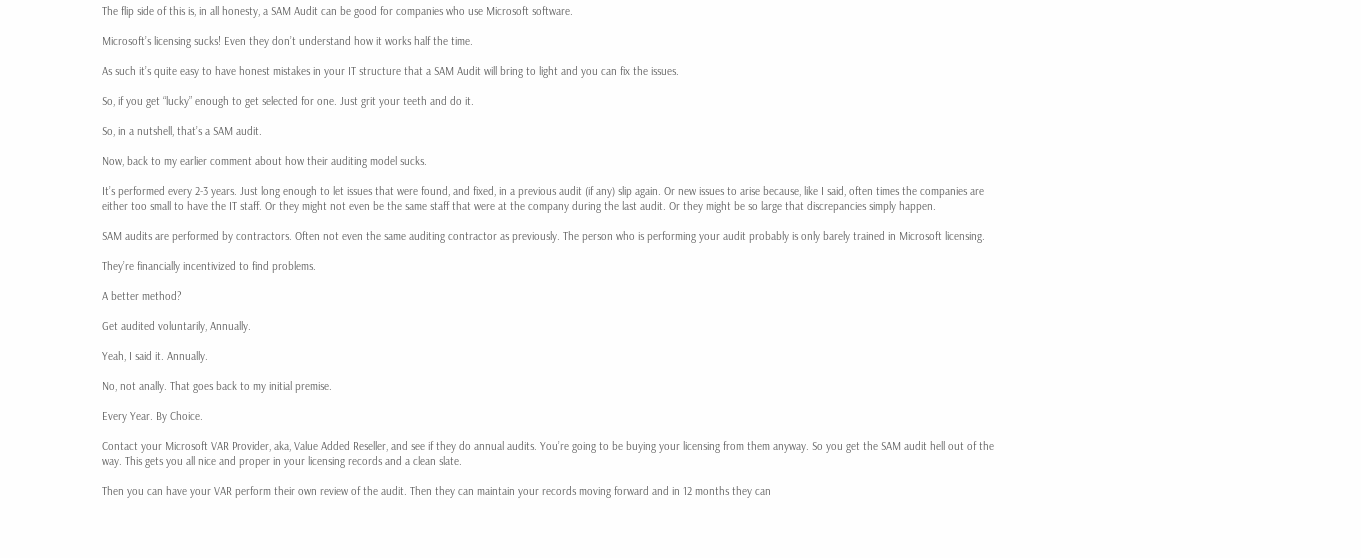The flip side of this is, in all honesty, a SAM Audit can be good for companies who use Microsoft software.

Microsoft’s licensing sucks! Even they don’t understand how it works half the time.

As such it’s quite easy to have honest mistakes in your IT structure that a SAM Audit will bring to light and you can fix the issues.

So, if you get “lucky” enough to get selected for one. Just grit your teeth and do it.

So, in a nutshell, that’s a SAM audit.

Now, back to my earlier comment about how their auditing model sucks.

It’s performed every 2-3 years. Just long enough to let issues that were found, and fixed, in a previous audit (if any) slip again. Or new issues to arise because, like I said, often times the companies are either too small to have the IT staff. Or they might not even be the same staff that were at the company during the last audit. Or they might be so large that discrepancies simply happen.

SAM audits are performed by contractors. Often not even the same auditing contractor as previously. The person who is performing your audit probably is only barely trained in Microsoft licensing.

They’re financially incentivized to find problems.

A better method?

Get audited voluntarily, Annually.

Yeah, I said it. Annually.

No, not anally. That goes back to my initial premise.

Every Year. By Choice.

Contact your Microsoft VAR Provider, aka, Value Added Reseller, and see if they do annual audits. You’re going to be buying your licensing from them anyway. So you get the SAM audit hell out of the way. This gets you all nice and proper in your licensing records and a clean slate.

Then you can have your VAR perform their own review of the audit. Then they can maintain your records moving forward and in 12 months they can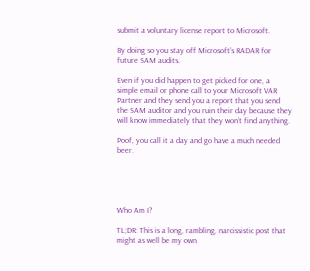submit a voluntary license report to Microsoft.

By doing so you stay off Microsoft’s RADAR for future SAM audits.

Even if you did happen to get picked for one, a simple email or phone call to your Microsoft VAR Partner and they send you a report that you send the SAM auditor and you ruin their day because they will know immediately that they won’t find anything.

Poof, you call it a day and go have a much needed beer.





Who Am I?

TL;DR: This is a long, rambling, narcissistic post that might as well be my own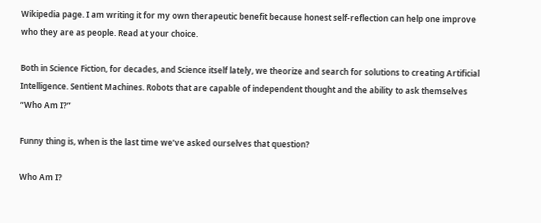Wikipedia page. I am writing it for my own therapeutic benefit because honest self-reflection can help one improve who they are as people. Read at your choice.

Both in Science Fiction, for decades, and Science itself lately, we theorize and search for solutions to creating Artificial Intelligence. Sentient Machines. Robots that are capable of independent thought and the ability to ask themselves “Who Am I?”

Funny thing is, when is the last time we’ve asked ourselves that question?

Who Am I?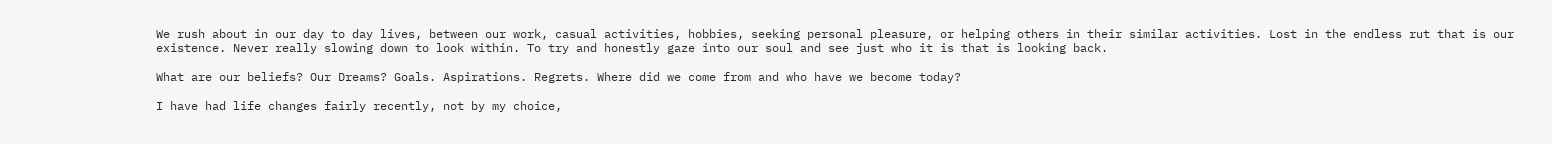We rush about in our day to day lives, between our work, casual activities, hobbies, seeking personal pleasure, or helping others in their similar activities. Lost in the endless rut that is our existence. Never really slowing down to look within. To try and honestly gaze into our soul and see just who it is that is looking back.

What are our beliefs? Our Dreams? Goals. Aspirations. Regrets. Where did we come from and who have we become today?

I have had life changes fairly recently, not by my choice,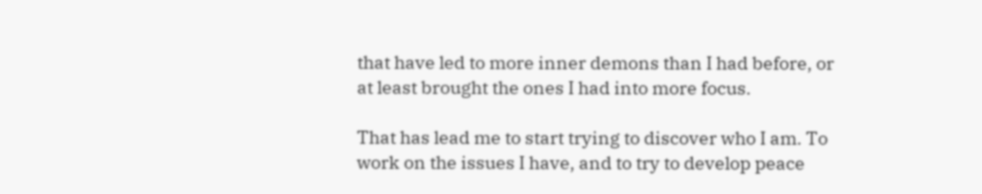that have led to more inner demons than I had before, or at least brought the ones I had into more focus.

That has lead me to start trying to discover who I am. To work on the issues I have, and to try to develop peace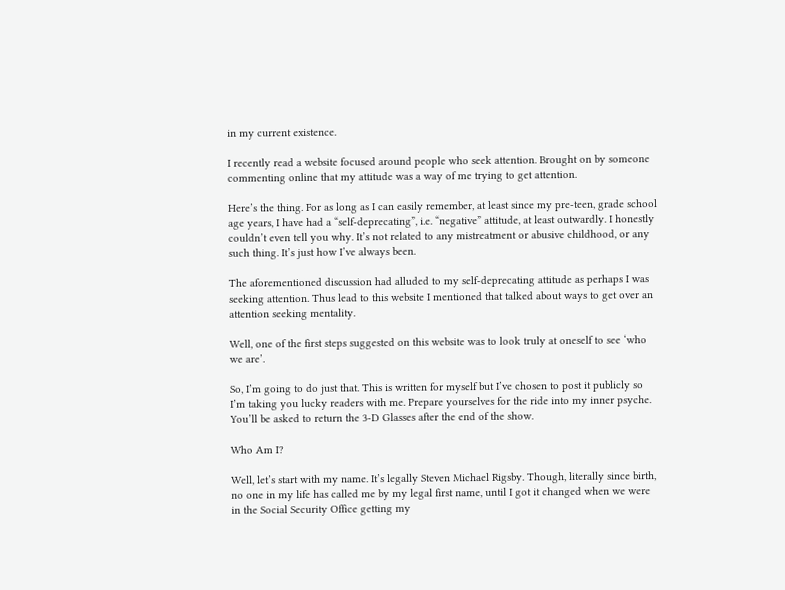in my current existence.

I recently read a website focused around people who seek attention. Brought on by someone commenting online that my attitude was a way of me trying to get attention.

Here’s the thing. For as long as I can easily remember, at least since my pre-teen, grade school age years, I have had a “self-deprecating”, i.e. “negative” attitude, at least outwardly. I honestly couldn’t even tell you why. It’s not related to any mistreatment or abusive childhood, or any such thing. It’s just how I’ve always been.

The aforementioned discussion had alluded to my self-deprecating attitude as perhaps I was seeking attention. Thus lead to this website I mentioned that talked about ways to get over an attention seeking mentality.

Well, one of the first steps suggested on this website was to look truly at oneself to see ‘who we are’.

So, I’m going to do just that. This is written for myself but I’ve chosen to post it publicly so I’m taking you lucky readers with me. Prepare yourselves for the ride into my inner psyche. You’ll be asked to return the 3-D Glasses after the end of the show.

Who Am I?

Well, let’s start with my name. It’s legally Steven Michael Rigsby. Though, literally since birth, no one in my life has called me by my legal first name, until I got it changed when we were in the Social Security Office getting my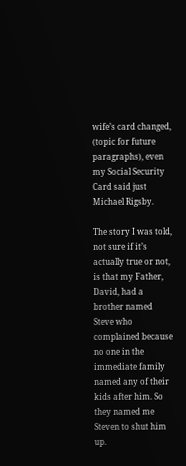wife’s card changed, (topic for future paragraphs), even my Social Security Card said just Michael Rigsby.

The story I was told, not sure if it’s actually true or not, is that my Father, David, had a brother named Steve who complained because no one in the immediate family named any of their kids after him. So they named me Steven to shut him up.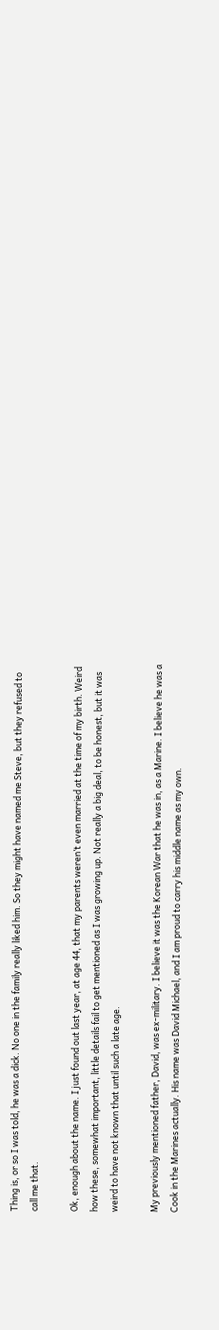Thing is, or so I was told, he was a dick. No one in the family really liked him. So they might have named me Steve, but they refused to call me that.

Ok, enough about the name. I just found out last year, at age 44, that my parents weren’t even married at the time of my birth. Weird how these, somewhat important, little details fail to get mentioned as I was growing up. Not really a big deal, to be honest, but it was weird to have not known that until such a late age.

My previously mentioned father, David, was ex-military. I believe it was the Korean War that he was in, as a Marine. I believe he was a Cook in the Marines actually. His name was David Michael, and I am proud to carry his middle name as my own.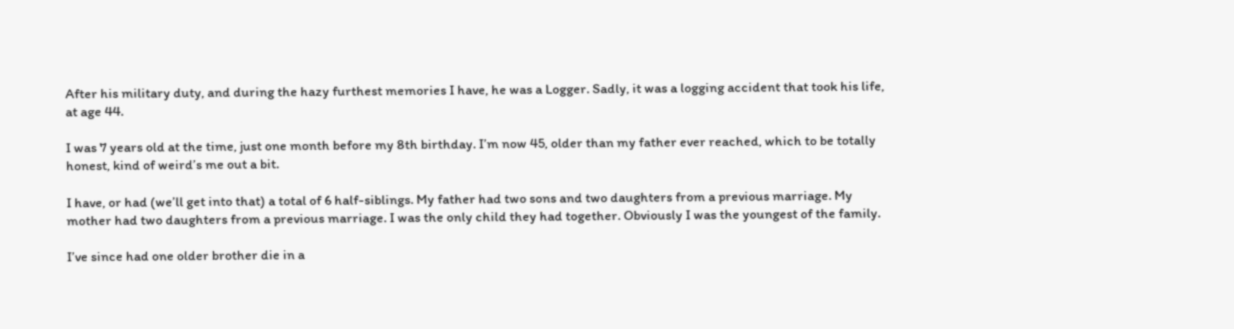After his military duty, and during the hazy furthest memories I have, he was a Logger. Sadly, it was a logging accident that took his life, at age 44.

I was 7 years old at the time, just one month before my 8th birthday. I’m now 45, older than my father ever reached, which to be totally honest, kind of weird’s me out a bit.

I have, or had (we’ll get into that) a total of 6 half-siblings. My father had two sons and two daughters from a previous marriage. My mother had two daughters from a previous marriage. I was the only child they had together. Obviously I was the youngest of the family.

I’ve since had one older brother die in a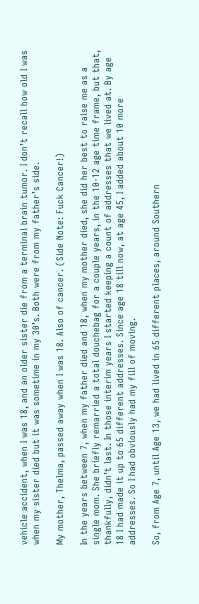vehicle accident, when I was 18, and an older sister die from a terminal brain tumor. I don’t recall how old I was when my sister died but it was sometime in my 30’s. Both were from my father’s side.

My mother, Thelma, passed away when I was 18. Also of cancer. (Side Note: Fuck Cancer!)

In the years between 7, when my father died and 18, when my mother died, she did her best to raise me as a single mom. She briefly remarried a total douchebag for a couple years, in the 10-12 age time frame, but that, thankfully, didn’t last. In those interim years I started keeping a count of addresses that we lived at. By age 18 I had made it up to 65 different addresses. Since age 18 till now, at age 45, I added about 10 more addresses. So I had obviously had my fill of moving.

So, from Age 7, until Age 13, we had lived in 65 different places, around Southern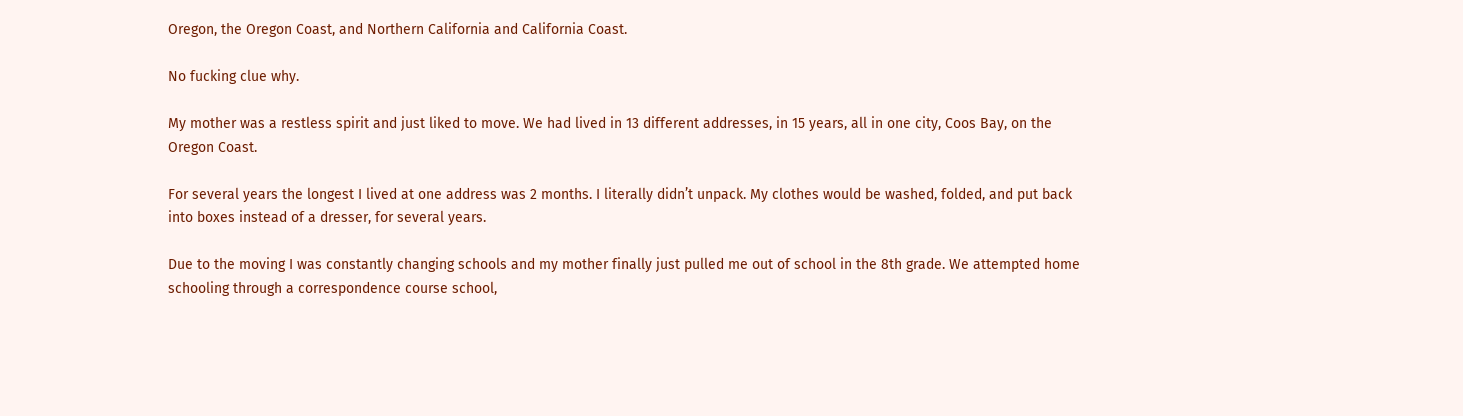Oregon, the Oregon Coast, and Northern California and California Coast.

No fucking clue why.

My mother was a restless spirit and just liked to move. We had lived in 13 different addresses, in 15 years, all in one city, Coos Bay, on the Oregon Coast.

For several years the longest I lived at one address was 2 months. I literally didn’t unpack. My clothes would be washed, folded, and put back into boxes instead of a dresser, for several years.

Due to the moving I was constantly changing schools and my mother finally just pulled me out of school in the 8th grade. We attempted home schooling through a correspondence course school,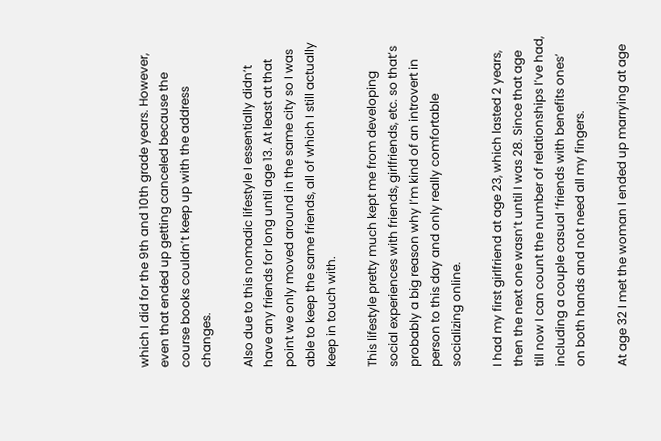which I did for the 9th and 10th grade years. However, even that ended up getting canceled because the course books couldn’t keep up with the address changes.

Also due to this nomadic lifestyle I essentially didn’t have any friends for long until age 13. At least at that point we only moved around in the same city so I was able to keep the same friends, all of which I still actually keep in touch with.

This lifestyle pretty much kept me from developing social experiences with friends, girlfriends, etc. so that’s probably a big reason why I’m kind of an introvert in person to this day and only really comfortable socializing online.

I had my first girlfriend at age 23, which lasted 2 years, then the next one wasn’t until I was 28. Since that age till now I can count the number of relationships I’ve had, including a couple casual ‘friends with benefits ones’ on both hands and not need all my fingers.

At age 32 I met the woman I ended up marrying at age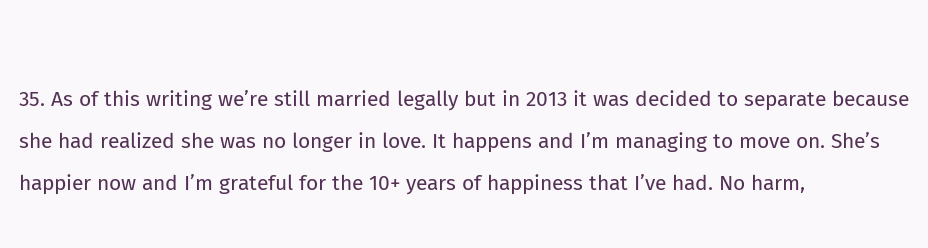35. As of this writing we’re still married legally but in 2013 it was decided to separate because she had realized she was no longer in love. It happens and I’m managing to move on. She’s happier now and I’m grateful for the 10+ years of happiness that I’ve had. No harm,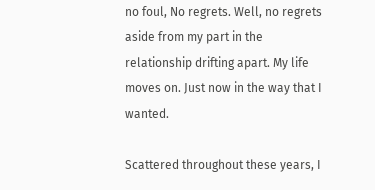no foul, No regrets. Well, no regrets aside from my part in the relationship drifting apart. My life moves on. Just now in the way that I wanted.

Scattered throughout these years, I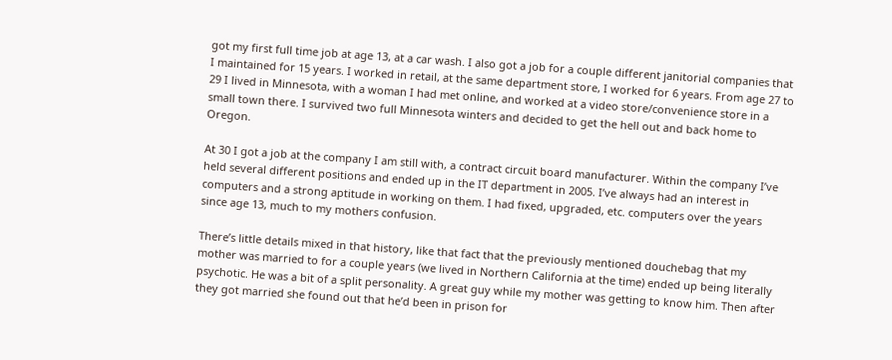got my first full time job at age 13, at a car wash. I also got a job for a couple different janitorial companies that I maintained for 15 years. I worked in retail, at the same department store, I worked for 6 years. From age 27 to 29 I lived in Minnesota, with a woman I had met online, and worked at a video store/convenience store in a small town there. I survived two full Minnesota winters and decided to get the hell out and back home to Oregon.

At 30 I got a job at the company I am still with, a contract circuit board manufacturer. Within the company I’ve held several different positions and ended up in the IT department in 2005. I’ve always had an interest in computers and a strong aptitude in working on them. I had fixed, upgraded, etc. computers over the years since age 13, much to my mothers confusion.

There’s little details mixed in that history, like that fact that the previously mentioned douchebag that my mother was married to for a couple years (we lived in Northern California at the time) ended up being literally psychotic. He was a bit of a split personality. A great guy while my mother was getting to know him. Then after they got married she found out that he’d been in prison for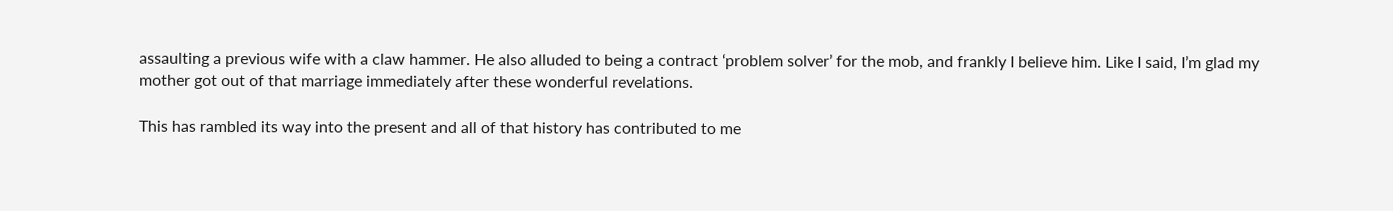assaulting a previous wife with a claw hammer. He also alluded to being a contract ‘problem solver’ for the mob, and frankly I believe him. Like I said, I’m glad my mother got out of that marriage immediately after these wonderful revelations.

This has rambled its way into the present and all of that history has contributed to me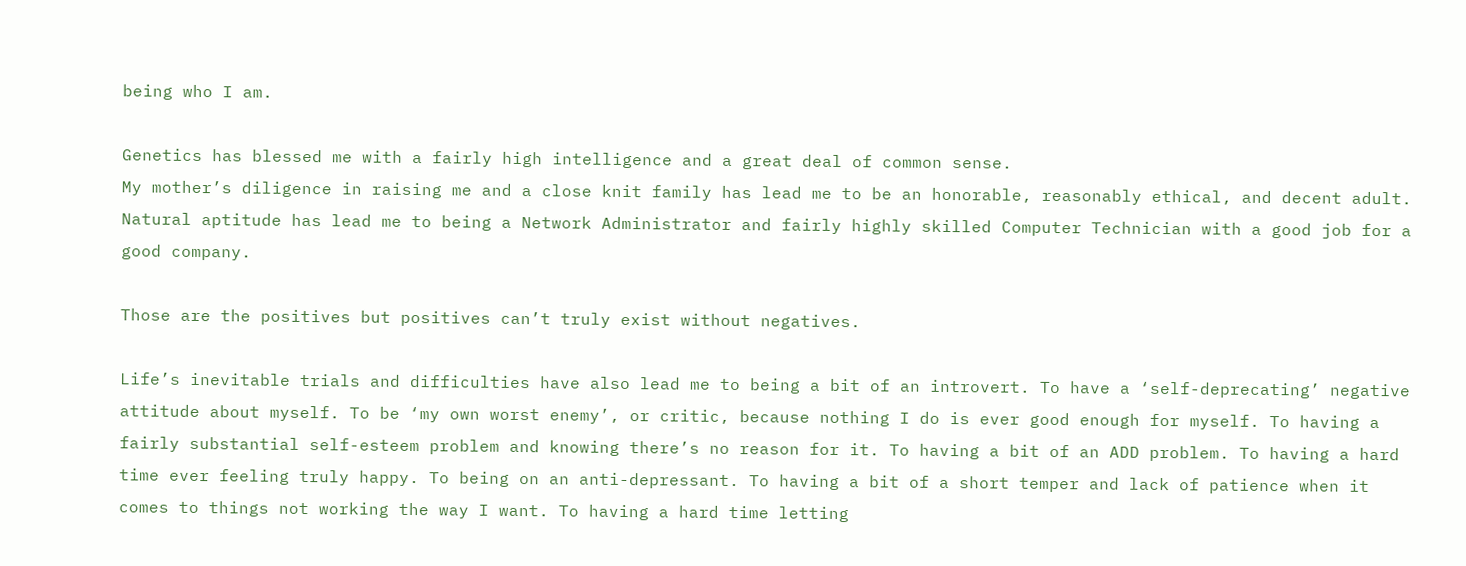being who I am.

Genetics has blessed me with a fairly high intelligence and a great deal of common sense.
My mother’s diligence in raising me and a close knit family has lead me to be an honorable, reasonably ethical, and decent adult.
Natural aptitude has lead me to being a Network Administrator and fairly highly skilled Computer Technician with a good job for a good company.

Those are the positives but positives can’t truly exist without negatives.

Life’s inevitable trials and difficulties have also lead me to being a bit of an introvert. To have a ‘self-deprecating’ negative attitude about myself. To be ‘my own worst enemy’, or critic, because nothing I do is ever good enough for myself. To having a fairly substantial self-esteem problem and knowing there’s no reason for it. To having a bit of an ADD problem. To having a hard time ever feeling truly happy. To being on an anti-depressant. To having a bit of a short temper and lack of patience when it comes to things not working the way I want. To having a hard time letting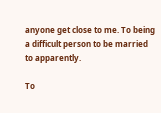anyone get close to me. To being a difficult person to be married to apparently.

To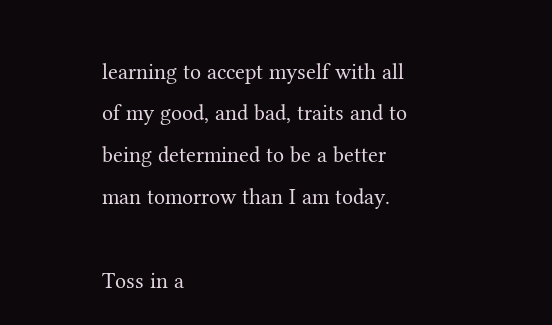learning to accept myself with all of my good, and bad, traits and to being determined to be a better man tomorrow than I am today.

Toss in a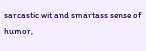sarcastic wit and smartass sense of humor,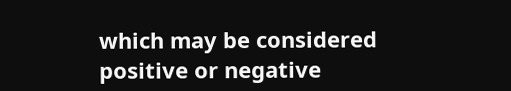which may be considered positive or negative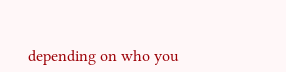depending on who you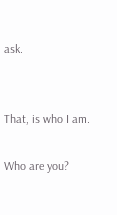ask.


That, is who I am.

Who are you?